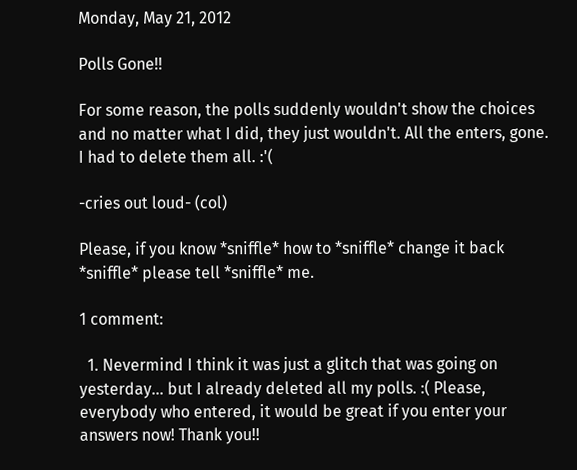Monday, May 21, 2012

Polls Gone!!

For some reason, the polls suddenly wouldn't show the choices and no matter what I did, they just wouldn't. All the enters, gone. I had to delete them all. :'(

-cries out loud- (col)

Please, if you know *sniffle* how to *sniffle* change it back *sniffle* please tell *sniffle* me.

1 comment:

  1. Nevermind I think it was just a glitch that was going on yesterday... but I already deleted all my polls. :( Please, everybody who entered, it would be great if you enter your answers now! Thank you!!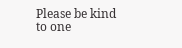Please be kind to one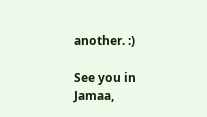another. :)

See you in Jamaa,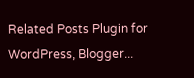Related Posts Plugin for WordPress, Blogger...